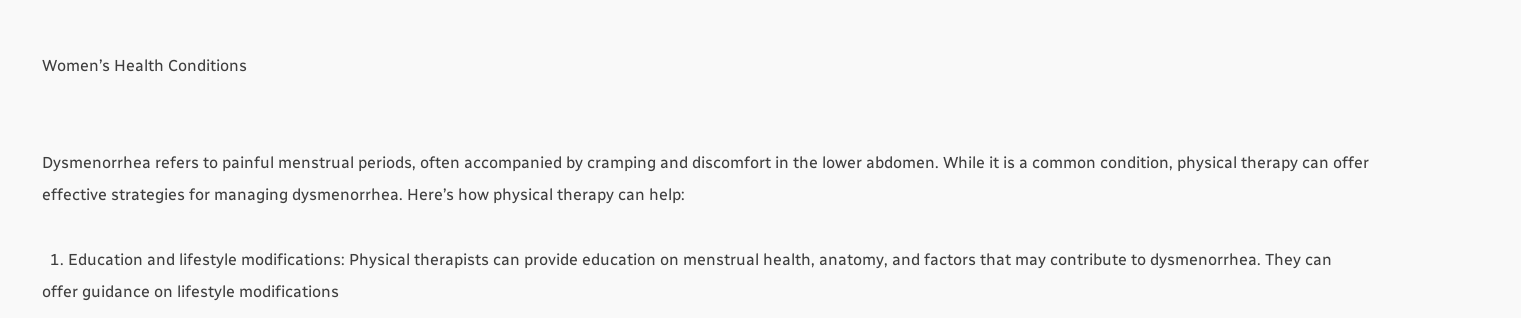Women’s Health Conditions


Dysmenorrhea refers to painful menstrual periods, often accompanied by cramping and discomfort in the lower abdomen. While it is a common condition, physical therapy can offer effective strategies for managing dysmenorrhea. Here’s how physical therapy can help:

  1. Education and lifestyle modifications: Physical therapists can provide education on menstrual health, anatomy, and factors that may contribute to dysmenorrhea. They can offer guidance on lifestyle modifications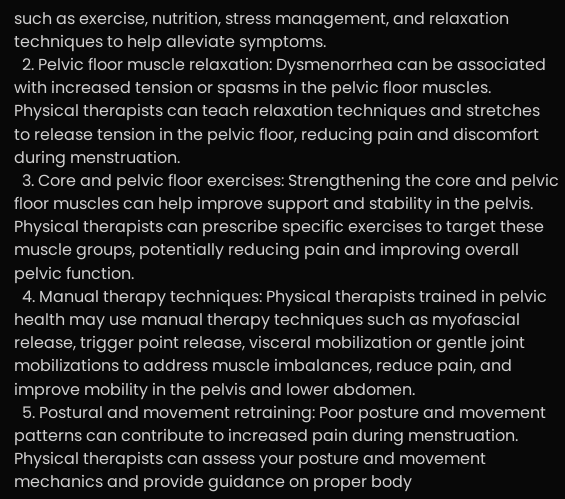such as exercise, nutrition, stress management, and relaxation techniques to help alleviate symptoms.
  2. Pelvic floor muscle relaxation: Dysmenorrhea can be associated with increased tension or spasms in the pelvic floor muscles. Physical therapists can teach relaxation techniques and stretches to release tension in the pelvic floor, reducing pain and discomfort during menstruation.
  3. Core and pelvic floor exercises: Strengthening the core and pelvic floor muscles can help improve support and stability in the pelvis. Physical therapists can prescribe specific exercises to target these muscle groups, potentially reducing pain and improving overall pelvic function.
  4. Manual therapy techniques: Physical therapists trained in pelvic health may use manual therapy techniques such as myofascial release, trigger point release, visceral mobilization or gentle joint mobilizations to address muscle imbalances, reduce pain, and improve mobility in the pelvis and lower abdomen.
  5. Postural and movement retraining: Poor posture and movement patterns can contribute to increased pain during menstruation. Physical therapists can assess your posture and movement mechanics and provide guidance on proper body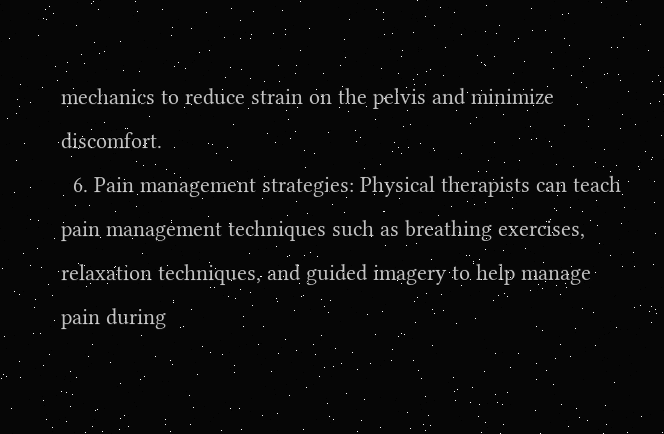mechanics to reduce strain on the pelvis and minimize discomfort.
  6. Pain management strategies: Physical therapists can teach pain management techniques such as breathing exercises, relaxation techniques, and guided imagery to help manage pain during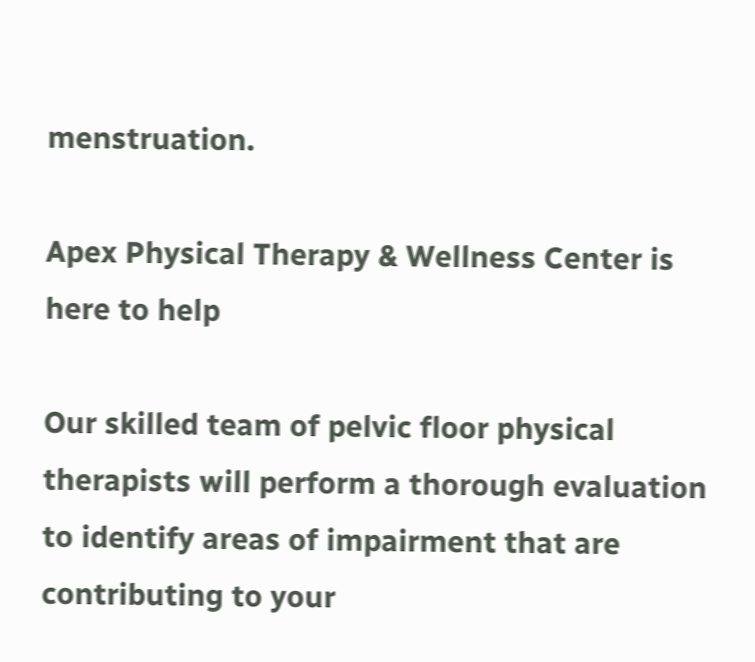menstruation.

Apex Physical Therapy & Wellness Center is here to help

Our skilled team of pelvic floor physical therapists will perform a thorough evaluation to identify areas of impairment that are contributing to your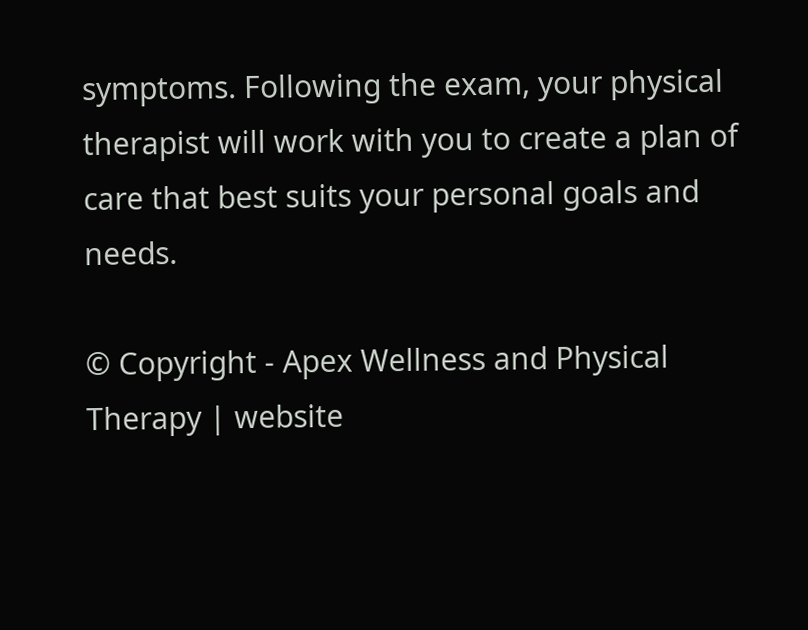symptoms. Following the exam, your physical therapist will work with you to create a plan of care that best suits your personal goals and needs.

© Copyright - Apex Wellness and Physical Therapy | website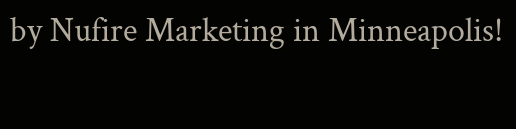by Nufire Marketing in Minneapolis!